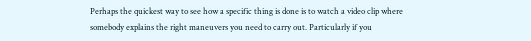Perhaps the quickest way to see how a specific thing is done is to watch a video clip where somebody explains the right maneuvers you need to carry out. Particularly if you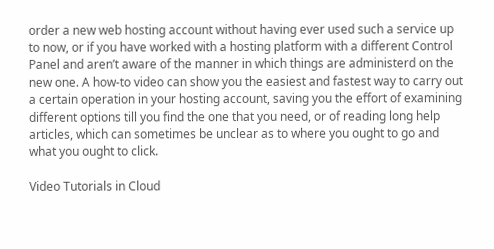order a new web hosting account without having ever used such a service up to now, or if you have worked with a hosting platform with a different Control Panel and aren’t aware of the manner in which things are administerd on the new one. A how-to video can show you the easiest and fastest way to carry out a certain operation in your hosting account, saving you the effort of examining different options till you find the one that you need, or of reading long help articles, which can sometimes be unclear as to where you ought to go and what you ought to click.

Video Tutorials in Cloud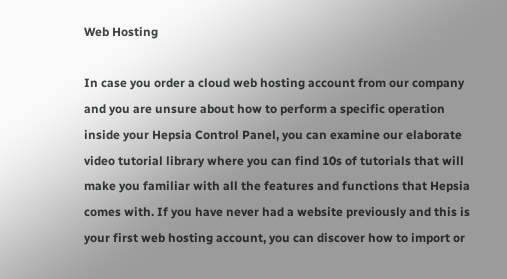Web Hosting

In case you order a cloud web hosting account from our company and you are unsure about how to perform a specific operation inside your Hepsia Control Panel, you can examine our elaborate video tutorial library where you can find 10s of tutorials that will make you familiar with all the features and functions that Hepsia comes with. If you have never had a website previously and this is your first web hosting account, you can discover how to import or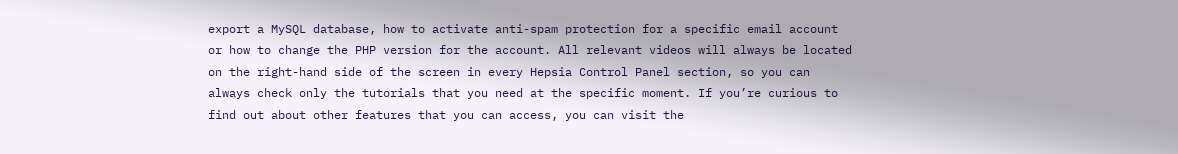export a MySQL database, how to activate anti-spam protection for a specific email account or how to change the PHP version for the account. All relevant videos will always be located on the right-hand side of the screen in every Hepsia Control Panel section, so you can always check only the tutorials that you need at the specific moment. If you’re curious to find out about other features that you can access, you can visit the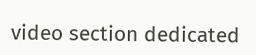video section dedicated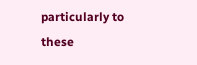particularly to these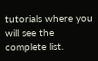tutorials where you will see the complete list.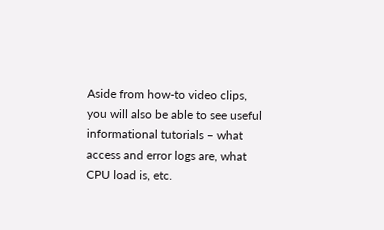Aside from how-to video clips, you will also be able to see useful informational tutorials – what access and error logs are, what CPU load is, etc.